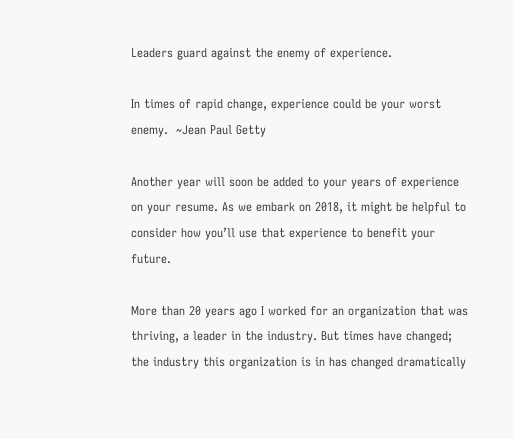Leaders guard against the enemy of experience.

In times of rapid change, experience could be your worst enemy.  ~Jean Paul Getty

Another year will soon be added to your years of experience on your resume. As we embark on 2018, it might be helpful to consider how you’ll use that experience to benefit your future.

More than 20 years ago I worked for an organization that was thriving, a leader in the industry. But times have changed; the industry this organization is in has changed dramatically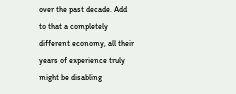over the past decade. Add to that a completely different economy, all their years of experience truly might be disabling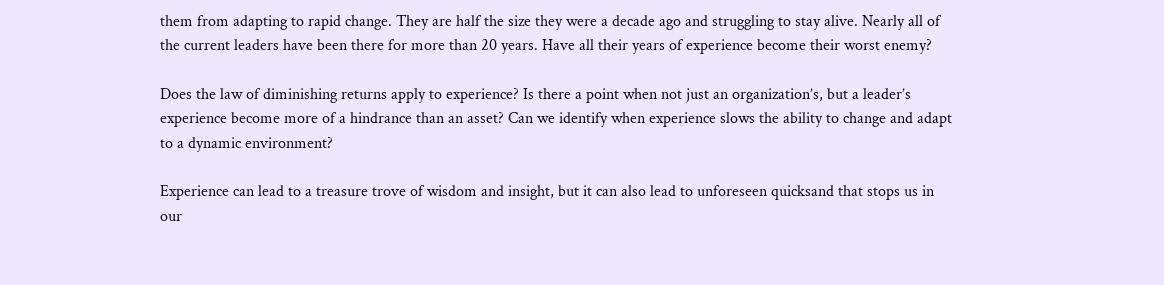them from adapting to rapid change. They are half the size they were a decade ago and struggling to stay alive. Nearly all of the current leaders have been there for more than 20 years. Have all their years of experience become their worst enemy?

Does the law of diminishing returns apply to experience? Is there a point when not just an organization’s, but a leader’s experience become more of a hindrance than an asset? Can we identify when experience slows the ability to change and adapt to a dynamic environment?

Experience can lead to a treasure trove of wisdom and insight, but it can also lead to unforeseen quicksand that stops us in our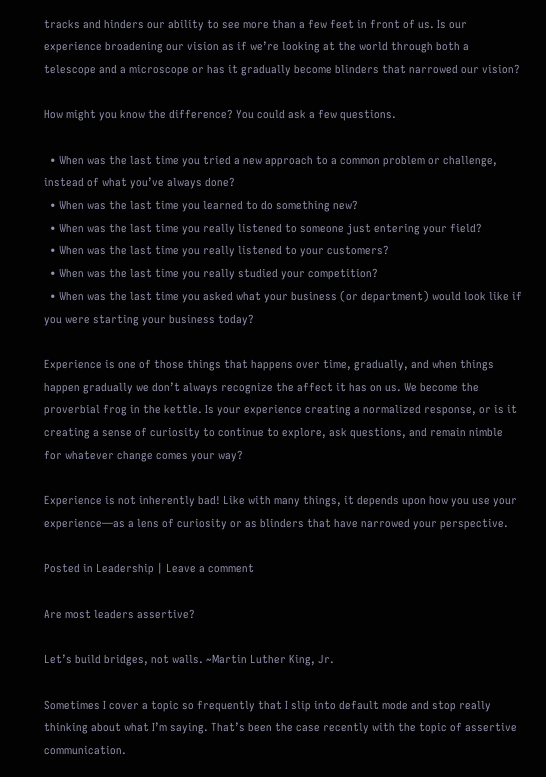tracks and hinders our ability to see more than a few feet in front of us. Is our experience broadening our vision as if we’re looking at the world through both a telescope and a microscope or has it gradually become blinders that narrowed our vision?

How might you know the difference? You could ask a few questions.

  • When was the last time you tried a new approach to a common problem or challenge, instead of what you’ve always done?
  • When was the last time you learned to do something new?
  • When was the last time you really listened to someone just entering your field?
  • When was the last time you really listened to your customers?
  • When was the last time you really studied your competition?
  • When was the last time you asked what your business (or department) would look like if you were starting your business today?

Experience is one of those things that happens over time, gradually, and when things happen gradually we don’t always recognize the affect it has on us. We become the proverbial frog in the kettle. Is your experience creating a normalized response, or is it creating a sense of curiosity to continue to explore, ask questions, and remain nimble for whatever change comes your way?

Experience is not inherently bad! Like with many things, it depends upon how you use your experience—as a lens of curiosity or as blinders that have narrowed your perspective.

Posted in Leadership | Leave a comment

Are most leaders assertive?

Let’s build bridges, not walls. ~Martin Luther King, Jr.

Sometimes I cover a topic so frequently that I slip into default mode and stop really thinking about what I’m saying. That’s been the case recently with the topic of assertive communication.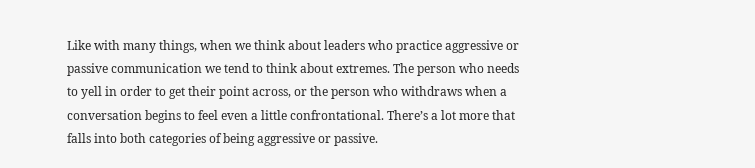Like with many things, when we think about leaders who practice aggressive or passive communication we tend to think about extremes. The person who needs to yell in order to get their point across, or the person who withdraws when a conversation begins to feel even a little confrontational. There’s a lot more that falls into both categories of being aggressive or passive.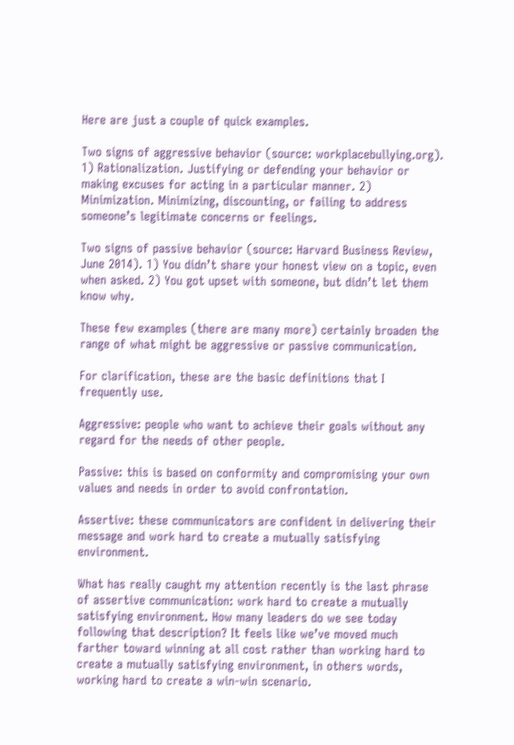Here are just a couple of quick examples.

Two signs of aggressive behavior (source: workplacebullying.org). 1) Rationalization. Justifying or defending your behavior or making excuses for acting in a particular manner. 2) Minimization. Minimizing, discounting, or failing to address someone’s legitimate concerns or feelings.

Two signs of passive behavior (source: Harvard Business Review, June 2014). 1) You didn’t share your honest view on a topic, even when asked. 2) You got upset with someone, but didn’t let them know why.

These few examples (there are many more) certainly broaden the range of what might be aggressive or passive communication.

For clarification, these are the basic definitions that I frequently use.

Aggressive: people who want to achieve their goals without any regard for the needs of other people.

Passive: this is based on conformity and compromising your own values and needs in order to avoid confrontation.

Assertive: these communicators are confident in delivering their message and work hard to create a mutually satisfying environment.

What has really caught my attention recently is the last phrase of assertive communication: work hard to create a mutually satisfying environment. How many leaders do we see today following that description? It feels like we’ve moved much farther toward winning at all cost rather than working hard to create a mutually satisfying environment, in others words, working hard to create a win-win scenario.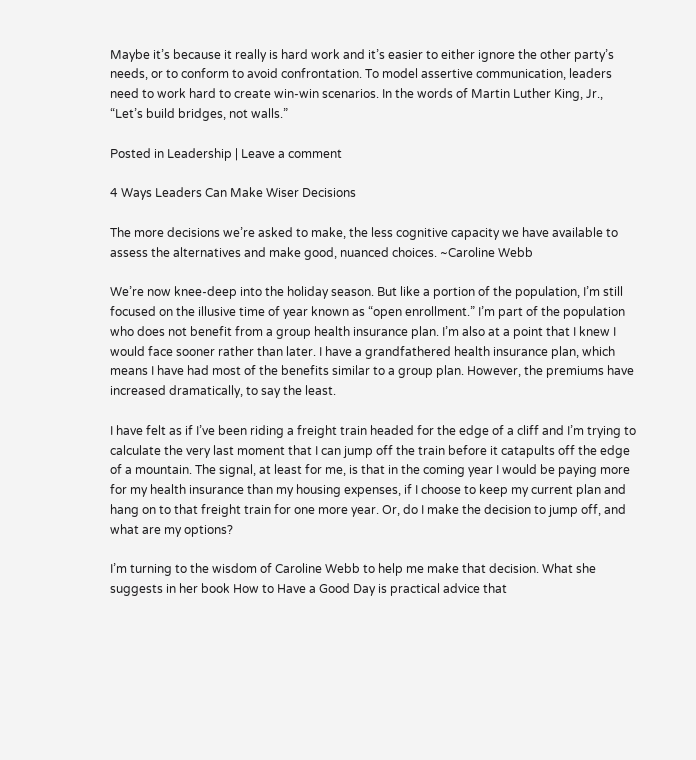Maybe it’s because it really is hard work and it’s easier to either ignore the other party’s needs, or to conform to avoid confrontation. To model assertive communication, leaders need to work hard to create win-win scenarios. In the words of Martin Luther King, Jr., “Let’s build bridges, not walls.”

Posted in Leadership | Leave a comment

4 Ways Leaders Can Make Wiser Decisions

The more decisions we’re asked to make, the less cognitive capacity we have available to assess the alternatives and make good, nuanced choices. ~Caroline Webb

We’re now knee-deep into the holiday season. But like a portion of the population, I’m still focused on the illusive time of year known as “open enrollment.” I’m part of the population who does not benefit from a group health insurance plan. I’m also at a point that I knew I would face sooner rather than later. I have a grandfathered health insurance plan, which means I have had most of the benefits similar to a group plan. However, the premiums have increased dramatically, to say the least.

I have felt as if I’ve been riding a freight train headed for the edge of a cliff and I’m trying to calculate the very last moment that I can jump off the train before it catapults off the edge of a mountain. The signal, at least for me, is that in the coming year I would be paying more for my health insurance than my housing expenses, if I choose to keep my current plan and hang on to that freight train for one more year. Or, do I make the decision to jump off, and what are my options?

I’m turning to the wisdom of Caroline Webb to help me make that decision. What she suggests in her book How to Have a Good Day is practical advice that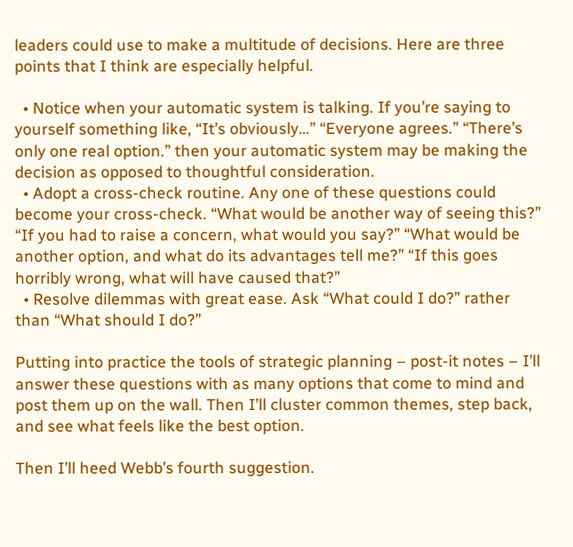leaders could use to make a multitude of decisions. Here are three points that I think are especially helpful.

  • Notice when your automatic system is talking. If you’re saying to yourself something like, “It’s obviously…” “Everyone agrees.” “There’s only one real option.” then your automatic system may be making the decision as opposed to thoughtful consideration.
  • Adopt a cross-check routine. Any one of these questions could become your cross-check. “What would be another way of seeing this?” “If you had to raise a concern, what would you say?” “What would be another option, and what do its advantages tell me?” “If this goes horribly wrong, what will have caused that?”
  • Resolve dilemmas with great ease. Ask “What could I do?” rather than “What should I do?”

Putting into practice the tools of strategic planning – post-it notes – I’ll answer these questions with as many options that come to mind and post them up on the wall. Then I’ll cluster common themes, step back, and see what feels like the best option.

Then I’ll heed Webb’s fourth suggestion.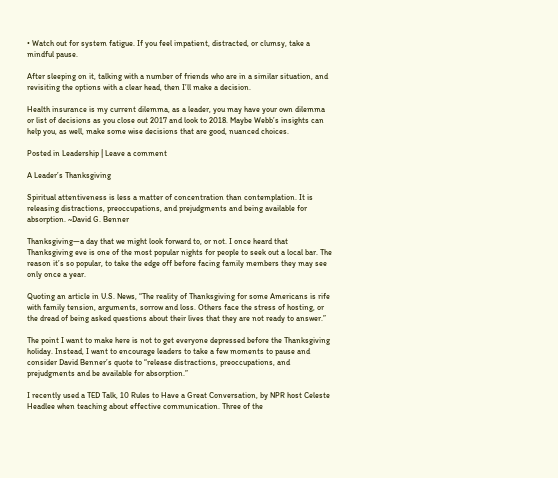• Watch out for system fatigue. If you feel impatient, distracted, or clumsy, take a mindful pause.

After sleeping on it, talking with a number of friends who are in a similar situation, and revisiting the options with a clear head, then I’ll make a decision.

Health insurance is my current dilemma, as a leader, you may have your own dilemma or list of decisions as you close out 2017 and look to 2018. Maybe Webb’s insights can help you, as well, make some wise decisions that are good, nuanced choices.

Posted in Leadership | Leave a comment

A Leader’s Thanksgiving

Spiritual attentiveness is less a matter of concentration than contemplation. It is releasing distractions, preoccupations, and prejudgments and being available for absorption. ~David G. Benner

Thanksgiving—a day that we might look forward to, or not. I once heard that Thanksgiving eve is one of the most popular nights for people to seek out a local bar. The reason it’s so popular, to take the edge off before facing family members they may see only once a year.

Quoting an article in U.S. News, “The reality of Thanksgiving for some Americans is rife with family tension, arguments, sorrow and loss. Others face the stress of hosting, or the dread of being asked questions about their lives that they are not ready to answer.”

The point I want to make here is not to get everyone depressed before the Thanksgiving holiday. Instead, I want to encourage leaders to take a few moments to pause and consider David Benner’s quote to “release distractions, preoccupations, and prejudgments and be available for absorption.”

I recently used a TED Talk, 10 Rules to Have a Great Conversation, by NPR host Celeste Headlee when teaching about effective communication. Three of the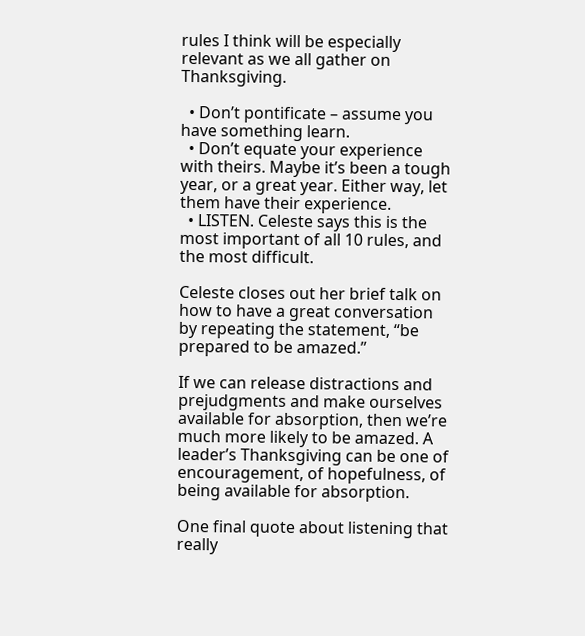rules I think will be especially relevant as we all gather on Thanksgiving.

  • Don’t pontificate – assume you have something learn.
  • Don’t equate your experience with theirs. Maybe it’s been a tough year, or a great year. Either way, let them have their experience.
  • LISTEN. Celeste says this is the most important of all 10 rules, and the most difficult.

Celeste closes out her brief talk on how to have a great conversation by repeating the statement, “be prepared to be amazed.”

If we can release distractions and prejudgments and make ourselves available for absorption, then we’re much more likely to be amazed. A leader’s Thanksgiving can be one of encouragement, of hopefulness, of being available for absorption.

One final quote about listening that really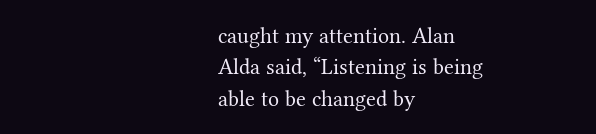caught my attention. Alan Alda said, “Listening is being able to be changed by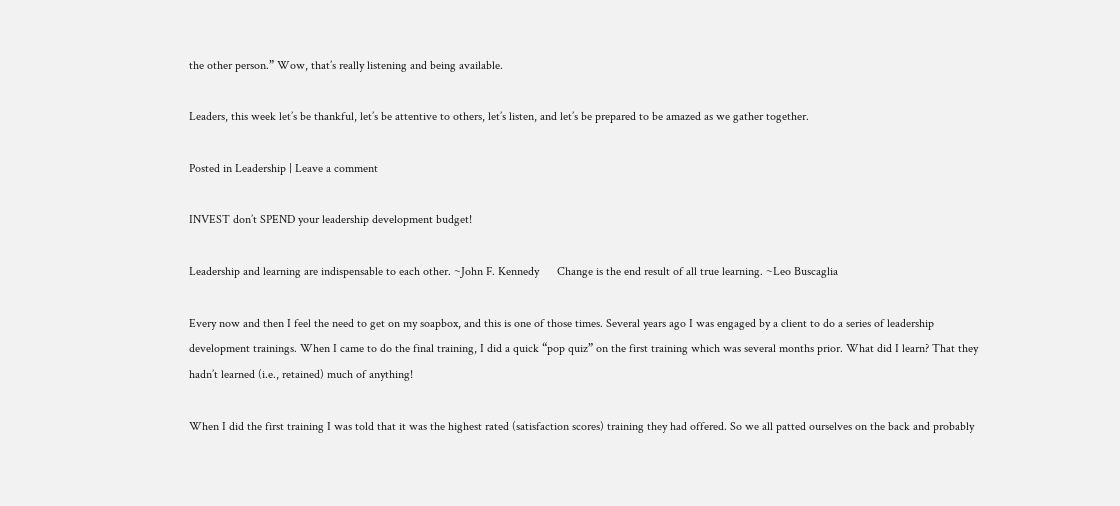the other person.” Wow, that’s really listening and being available.

Leaders, this week let’s be thankful, let’s be attentive to others, let’s listen, and let’s be prepared to be amazed as we gather together.

Posted in Leadership | Leave a comment

INVEST don’t SPEND your leadership development budget!

Leadership and learning are indispensable to each other. ~John F. Kennedy      Change is the end result of all true learning. ~Leo Buscaglia

Every now and then I feel the need to get on my soapbox, and this is one of those times. Several years ago I was engaged by a client to do a series of leadership development trainings. When I came to do the final training, I did a quick “pop quiz” on the first training which was several months prior. What did I learn? That they hadn’t learned (i.e., retained) much of anything!

When I did the first training I was told that it was the highest rated (satisfaction scores) training they had offered. So we all patted ourselves on the back and probably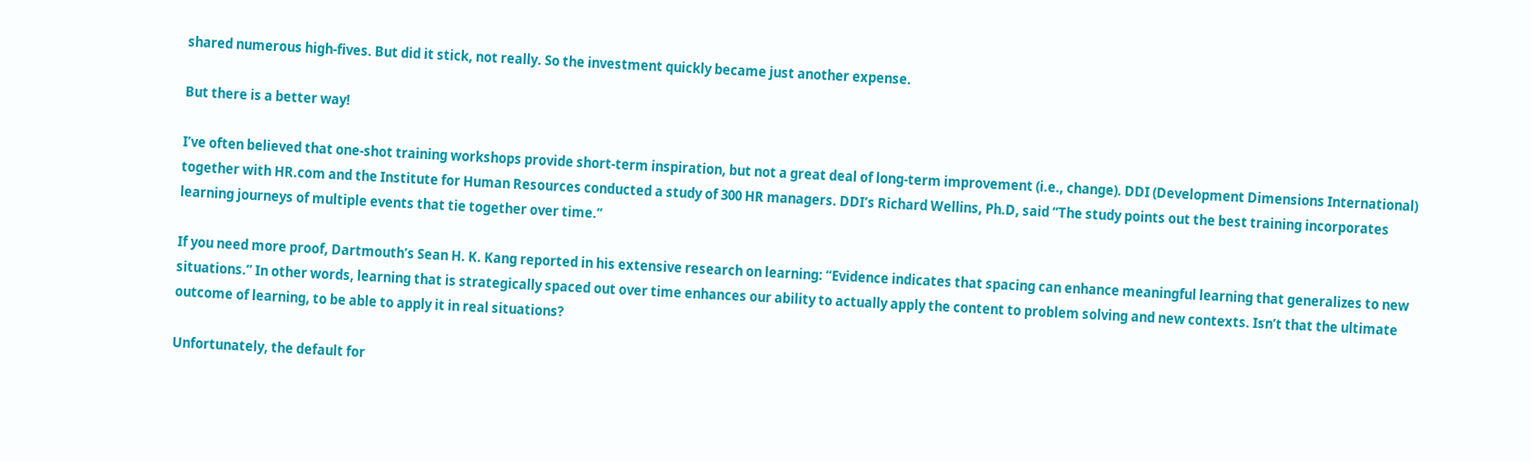shared numerous high-fives. But did it stick, not really. So the investment quickly became just another expense.

But there is a better way!

I’ve often believed that one-shot training workshops provide short-term inspiration, but not a great deal of long-term improvement (i.e., change). DDI (Development Dimensions International) together with HR.com and the Institute for Human Resources conducted a study of 300 HR managers. DDI’s Richard Wellins, Ph.D, said “The study points out the best training incorporates learning journeys of multiple events that tie together over time.”

If you need more proof, Dartmouth’s Sean H. K. Kang reported in his extensive research on learning: “Evidence indicates that spacing can enhance meaningful learning that generalizes to new situations.” In other words, learning that is strategically spaced out over time enhances our ability to actually apply the content to problem solving and new contexts. Isn’t that the ultimate outcome of learning, to be able to apply it in real situations?

Unfortunately, the default for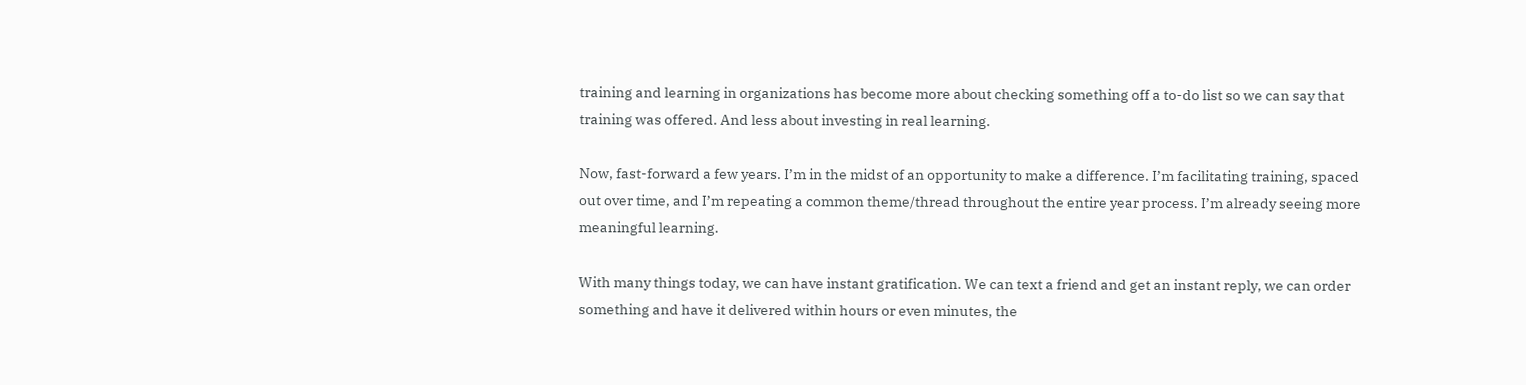training and learning in organizations has become more about checking something off a to-do list so we can say that training was offered. And less about investing in real learning.

Now, fast-forward a few years. I’m in the midst of an opportunity to make a difference. I’m facilitating training, spaced out over time, and I’m repeating a common theme/thread throughout the entire year process. I’m already seeing more meaningful learning.

With many things today, we can have instant gratification. We can text a friend and get an instant reply, we can order something and have it delivered within hours or even minutes, the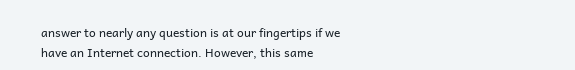answer to nearly any question is at our fingertips if we have an Internet connection. However, this same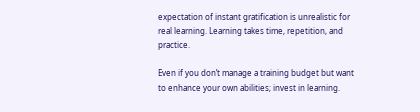expectation of instant gratification is unrealistic for real learning. Learning takes time, repetition, and practice.

Even if you don’t manage a training budget but want to enhance your own abilities; invest in learning.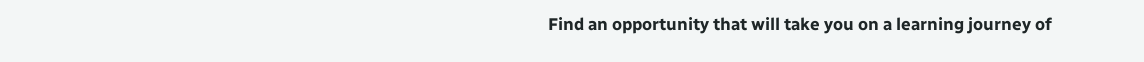Find an opportunity that will take you on a learning journey of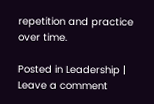repetition and practice over time.

Posted in Leadership | Leave a comment